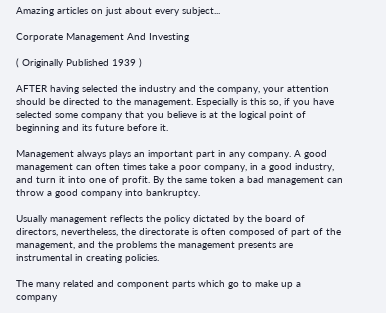Amazing articles on just about every subject...

Corporate Management And Investing

( Originally Published 1939 )

AFTER having selected the industry and the company, your attention should be directed to the management. Especially is this so, if you have selected some company that you believe is at the logical point of beginning and its future before it.

Management always plays an important part in any company. A good management can often times take a poor company, in a good industry, and turn it into one of profit. By the same token a bad management can throw a good company into bankruptcy.

Usually management reflects the policy dictated by the board of directors, nevertheless, the directorate is often composed of part of the management, and the problems the management presents are instrumental in creating policies.

The many related and component parts which go to make up a company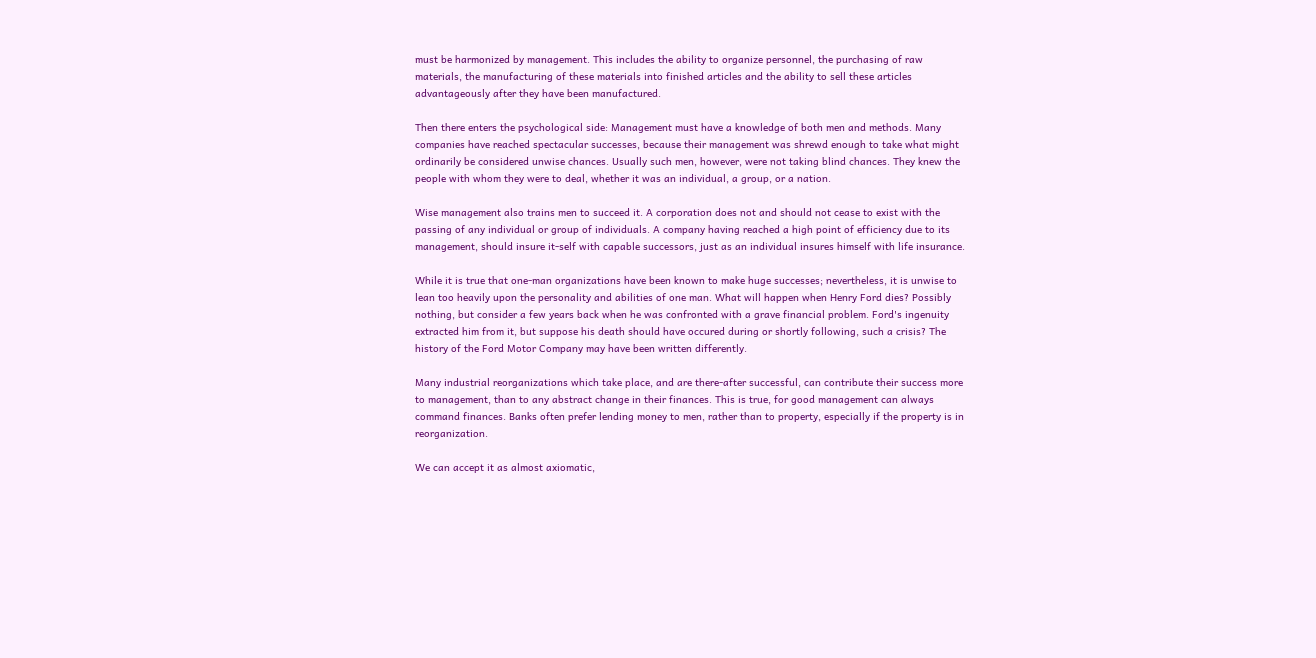must be harmonized by management. This includes the ability to organize personnel, the purchasing of raw materials, the manufacturing of these materials into finished articles and the ability to sell these articles advantageously after they have been manufactured.

Then there enters the psychological side: Management must have a knowledge of both men and methods. Many companies have reached spectacular successes, because their management was shrewd enough to take what might ordinarily be considered unwise chances. Usually such men, however, were not taking blind chances. They knew the people with whom they were to deal, whether it was an individual, a group, or a nation.

Wise management also trains men to succeed it. A corporation does not and should not cease to exist with the passing of any individual or group of individuals. A company having reached a high point of efficiency due to its management, should insure it-self with capable successors, just as an individual insures himself with life insurance.

While it is true that one-man organizations have been known to make huge successes; nevertheless, it is unwise to lean too heavily upon the personality and abilities of one man. What will happen when Henry Ford dies? Possibly nothing, but consider a few years back when he was confronted with a grave financial problem. Ford's ingenuity extracted him from it, but suppose his death should have occured during or shortly following, such a crisis? The history of the Ford Motor Company may have been written differently.

Many industrial reorganizations which take place, and are there-after successful, can contribute their success more to management, than to any abstract change in their finances. This is true, for good management can always command finances. Banks often prefer lending money to men, rather than to property, especially if the property is in reorganization.

We can accept it as almost axiomatic,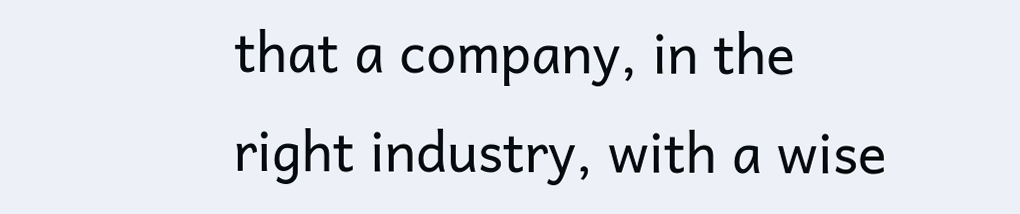that a company, in the right industry, with a wise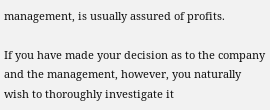management, is usually assured of profits.

If you have made your decision as to the company and the management, however, you naturally wish to thoroughly investigate it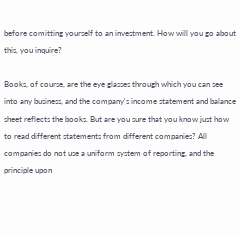before comitting yourself to an investment. How will you go about this, you inquire?

Books, of course, are the eye glasses through which you can see into any business, and the company's income statement and balance sheet reflects the books. But are you sure that you know just how to read different statements from different companies? All companies do not use a uniform system of reporting, and the principle upon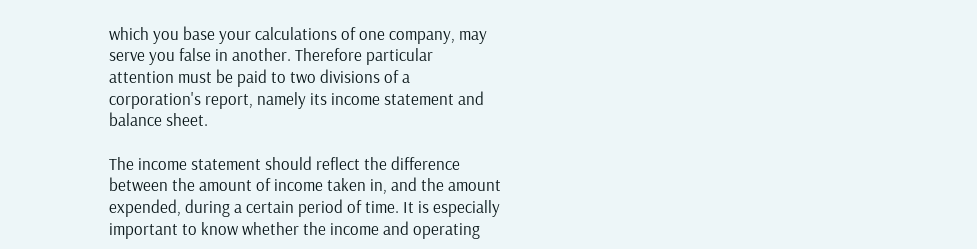which you base your calculations of one company, may serve you false in another. Therefore particular attention must be paid to two divisions of a corporation's report, namely its income statement and balance sheet.

The income statement should reflect the difference between the amount of income taken in, and the amount expended, during a certain period of time. It is especially important to know whether the income and operating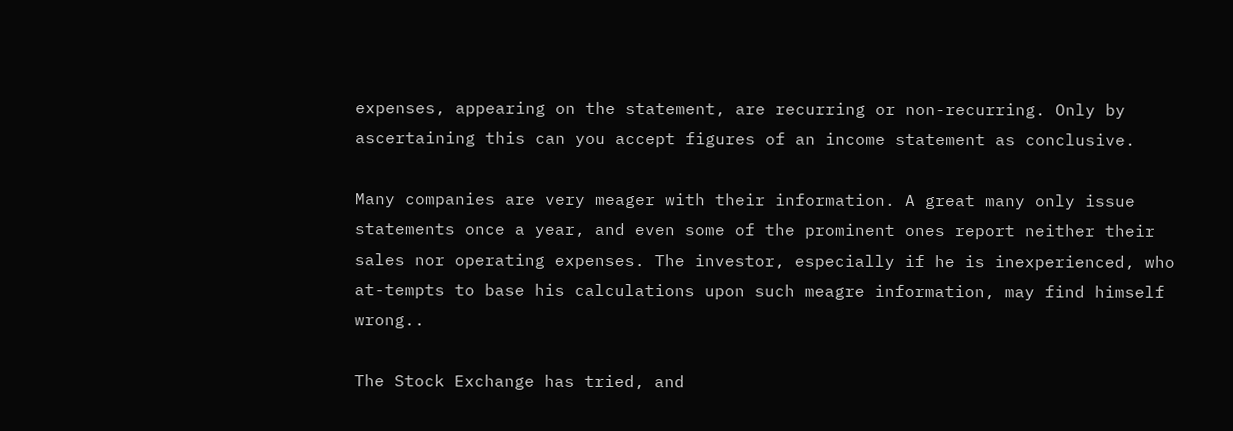expenses, appearing on the statement, are recurring or non-recurring. Only by ascertaining this can you accept figures of an income statement as conclusive.

Many companies are very meager with their information. A great many only issue statements once a year, and even some of the prominent ones report neither their sales nor operating expenses. The investor, especially if he is inexperienced, who at-tempts to base his calculations upon such meagre information, may find himself wrong..

The Stock Exchange has tried, and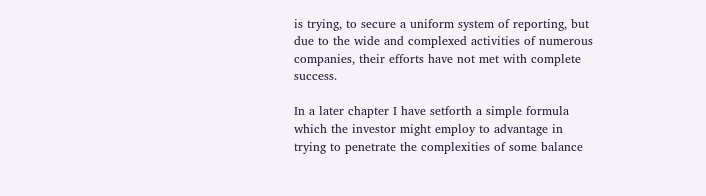is trying, to secure a uniform system of reporting, but due to the wide and complexed activities of numerous companies, their efforts have not met with complete success.

In a later chapter I have setforth a simple formula which the investor might employ to advantage in trying to penetrate the complexities of some balance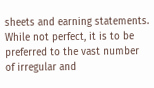sheets and earning statements. While not perfect, it is to be preferred to the vast number of irregular and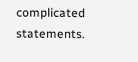complicated statements.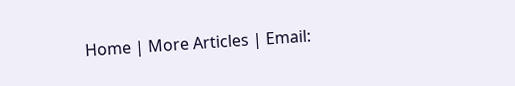Home | More Articles | Email: